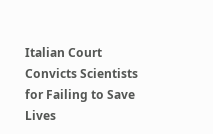Italian Court Convicts Scientists for Failing to Save Lives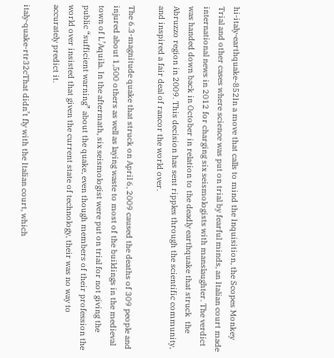hi-italy-earthquake-852In a move that calls to mind the Inquisition, the Scopes Monkey Trial and other cases where science was put on trial by fearful minds, an Italian court made international news in 2012 for charging six seismologists with manslaughter. The verdict was handed down back in October in relation to the deadly earthquake that struck  the Abruzzo region in 2009. This decision has sent ripples through the scientific community, and inspired a fair deal of rancor the world over.

The 6.3-magnitude quake that struck on April 6, 2009 caused the deaths of 309 people and injured about 1,500 others as well as laying waste to most of the buildings in the medieval town of L’Aquila. In the aftermath, six seismologist were put on trial for not giving the public “sufficient warning” about the quake, even though members of their profession the world over insisted that given the current state of technology, their was no way to accurately predict it.

italy-quake-rtr32cThat didn’t fly with the Italian court, which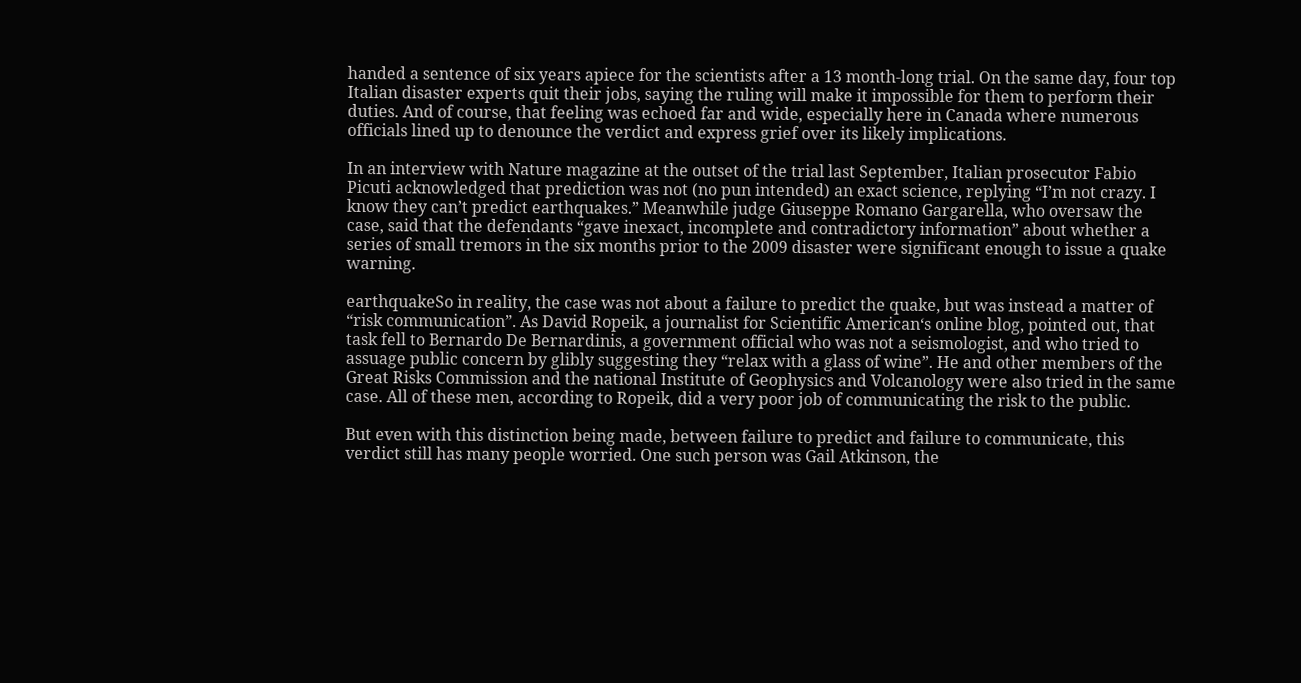handed a sentence of six years apiece for the scientists after a 13 month-long trial. On the same day, four top Italian disaster experts quit their jobs, saying the ruling will make it impossible for them to perform their duties. And of course, that feeling was echoed far and wide, especially here in Canada where numerous officials lined up to denounce the verdict and express grief over its likely implications.

In an interview with Nature magazine at the outset of the trial last September, Italian prosecutor Fabio Picuti acknowledged that prediction was not (no pun intended) an exact science, replying “I’m not crazy. I know they can’t predict earthquakes.” Meanwhile judge Giuseppe Romano Gargarella, who oversaw the case, said that the defendants “gave inexact, incomplete and contradictory information” about whether a series of small tremors in the six months prior to the 2009 disaster were significant enough to issue a quake warning.

earthquakeSo in reality, the case was not about a failure to predict the quake, but was instead a matter of “risk communication”. As David Ropeik, a journalist for Scientific American‘s online blog, pointed out, that task fell to Bernardo De Bernardinis, a government official who was not a seismologist, and who tried to assuage public concern by glibly suggesting they “relax with a glass of wine”. He and other members of the Great Risks Commission and the national Institute of Geophysics and Volcanology were also tried in the same case. All of these men, according to Ropeik, did a very poor job of communicating the risk to the public.

But even with this distinction being made, between failure to predict and failure to communicate, this verdict still has many people worried. One such person was Gail Atkinson, the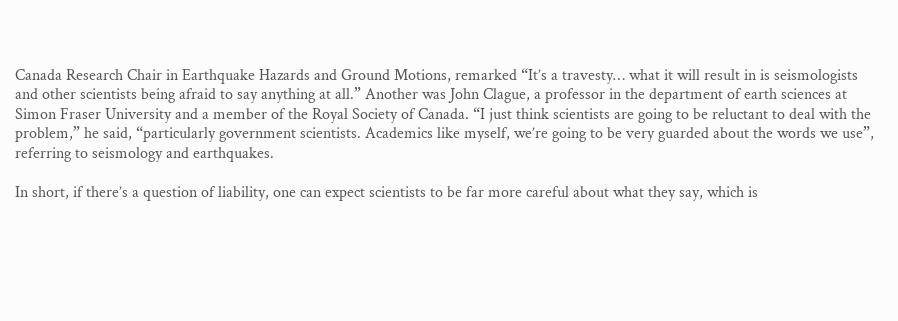Canada Research Chair in Earthquake Hazards and Ground Motions, remarked “It’s a travesty… what it will result in is seismologists and other scientists being afraid to say anything at all.” Another was John Clague, a professor in the department of earth sciences at Simon Fraser University and a member of the Royal Society of Canada. “I just think scientists are going to be reluctant to deal with the problem,” he said, “particularly government scientists. Academics like myself, we’re going to be very guarded about the words we use”, referring to seismology and earthquakes.

In short, if there’s a question of liability, one can expect scientists to be far more careful about what they say, which is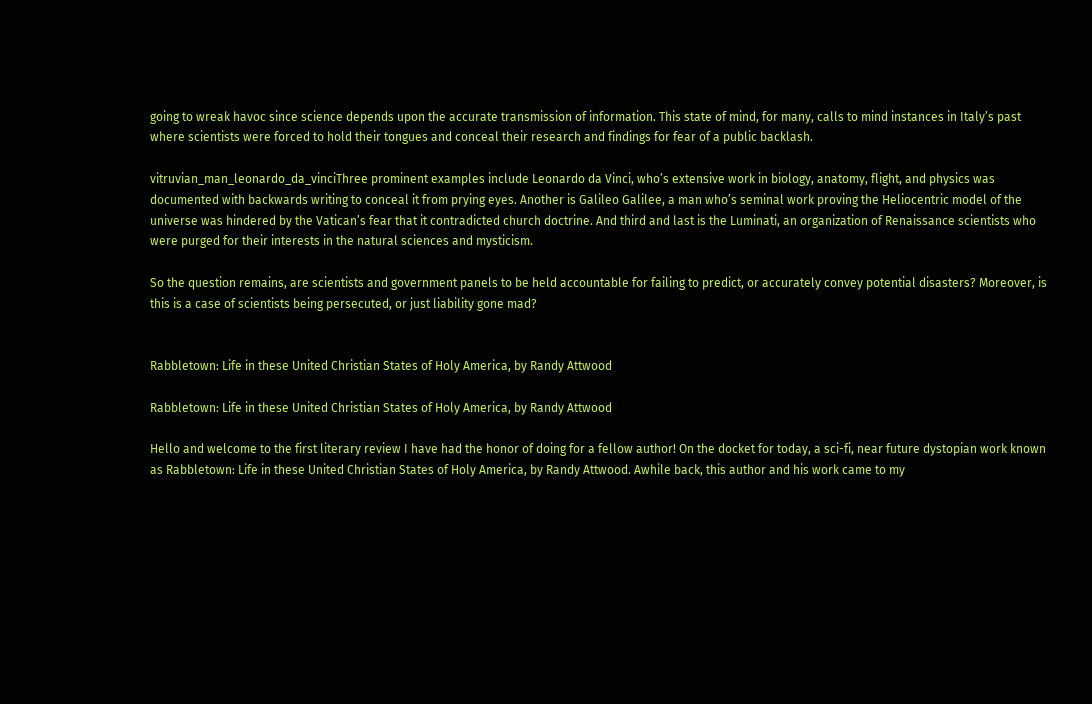going to wreak havoc since science depends upon the accurate transmission of information. This state of mind, for many, calls to mind instances in Italy’s past where scientists were forced to hold their tongues and conceal their research and findings for fear of a public backlash.

vitruvian_man_leonardo_da_vinciThree prominent examples include Leonardo da Vinci, who’s extensive work in biology, anatomy, flight, and physics was documented with backwards writing to conceal it from prying eyes. Another is Galileo Galilee, a man who’s seminal work proving the Heliocentric model of the universe was hindered by the Vatican’s fear that it contradicted church doctrine. And third and last is the Luminati, an organization of Renaissance scientists who were purged for their interests in the natural sciences and mysticism.

So the question remains, are scientists and government panels to be held accountable for failing to predict, or accurately convey potential disasters? Moreover, is this is a case of scientists being persecuted, or just liability gone mad?


Rabbletown: Life in these United Christian States of Holy America, by Randy Attwood

Rabbletown: Life in these United Christian States of Holy America, by Randy Attwood

Hello and welcome to the first literary review I have had the honor of doing for a fellow author! On the docket for today, a sci-fi, near future dystopian work known as Rabbletown: Life in these United Christian States of Holy America, by Randy Attwood. Awhile back, this author and his work came to my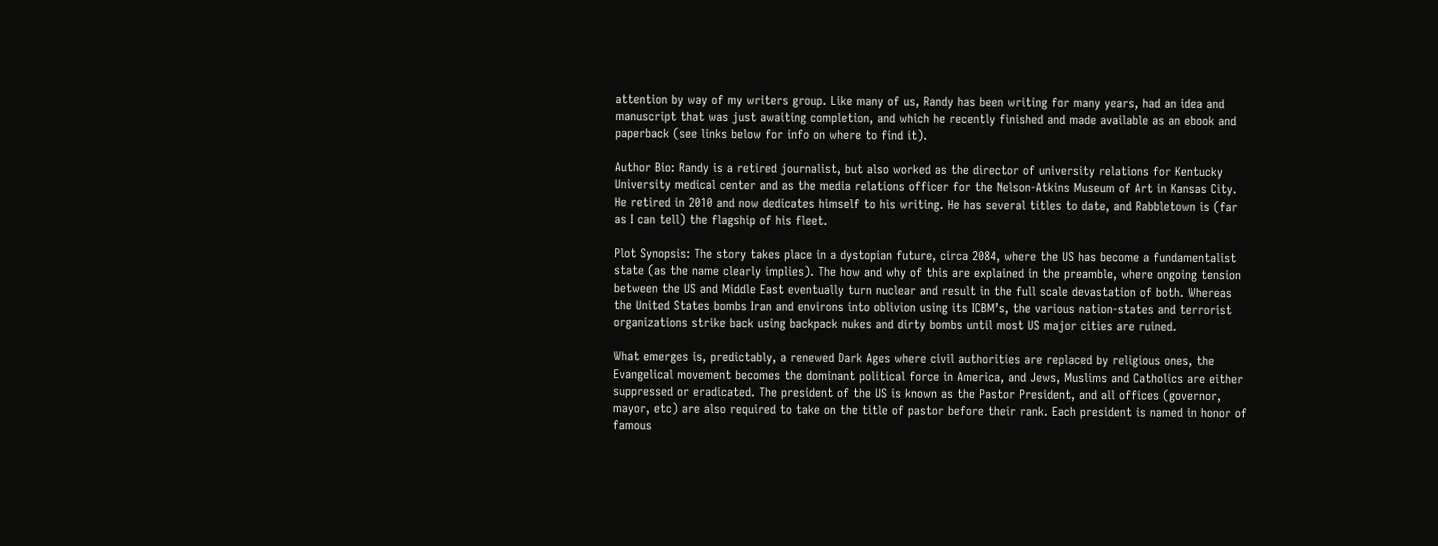attention by way of my writers group. Like many of us, Randy has been writing for many years, had an idea and manuscript that was just awaiting completion, and which he recently finished and made available as an ebook and paperback (see links below for info on where to find it).

Author Bio: Randy is a retired journalist, but also worked as the director of university relations for Kentucky University medical center and as the media relations officer for the Nelson-Atkins Museum of Art in Kansas City. He retired in 2010 and now dedicates himself to his writing. He has several titles to date, and Rabbletown is (far as I can tell) the flagship of his fleet.

Plot Synopsis: The story takes place in a dystopian future, circa 2084, where the US has become a fundamentalist state (as the name clearly implies). The how and why of this are explained in the preamble, where ongoing tension between the US and Middle East eventually turn nuclear and result in the full scale devastation of both. Whereas the United States bombs Iran and environs into oblivion using its ICBM’s, the various nation-states and terrorist organizations strike back using backpack nukes and dirty bombs until most US major cities are ruined.

What emerges is, predictably, a renewed Dark Ages where civil authorities are replaced by religious ones, the Evangelical movement becomes the dominant political force in America, and Jews, Muslims and Catholics are either suppressed or eradicated. The president of the US is known as the Pastor President, and all offices (governor, mayor, etc) are also required to take on the title of pastor before their rank. Each president is named in honor of famous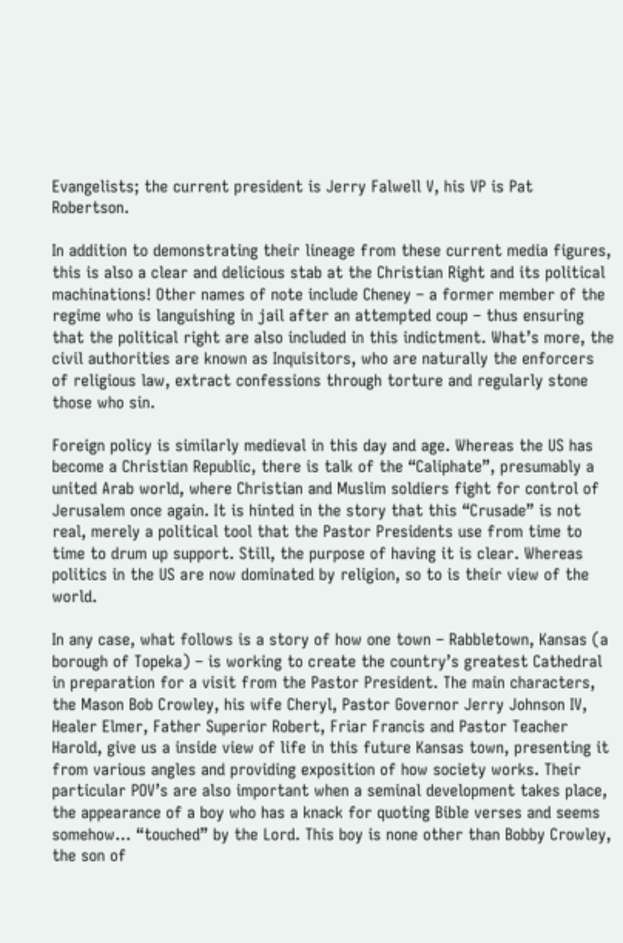Evangelists; the current president is Jerry Falwell V, his VP is Pat Robertson.

In addition to demonstrating their lineage from these current media figures, this is also a clear and delicious stab at the Christian Right and its political machinations! Other names of note include Cheney – a former member of the regime who is languishing in jail after an attempted coup – thus ensuring that the political right are also included in this indictment. What’s more, the civil authorities are known as Inquisitors, who are naturally the enforcers of religious law, extract confessions through torture and regularly stone those who sin.

Foreign policy is similarly medieval in this day and age. Whereas the US has become a Christian Republic, there is talk of the “Caliphate”, presumably a united Arab world, where Christian and Muslim soldiers fight for control of Jerusalem once again. It is hinted in the story that this “Crusade” is not real, merely a political tool that the Pastor Presidents use from time to time to drum up support. Still, the purpose of having it is clear. Whereas politics in the US are now dominated by religion, so to is their view of the world.

In any case, what follows is a story of how one town – Rabbletown, Kansas (a borough of Topeka) – is working to create the country’s greatest Cathedral in preparation for a visit from the Pastor President. The main characters, the Mason Bob Crowley, his wife Cheryl, Pastor Governor Jerry Johnson IV, Healer Elmer, Father Superior Robert, Friar Francis and Pastor Teacher Harold, give us a inside view of life in this future Kansas town, presenting it from various angles and providing exposition of how society works. Their particular POV’s are also important when a seminal development takes place, the appearance of a boy who has a knack for quoting Bible verses and seems somehow… “touched” by the Lord. This boy is none other than Bobby Crowley, the son of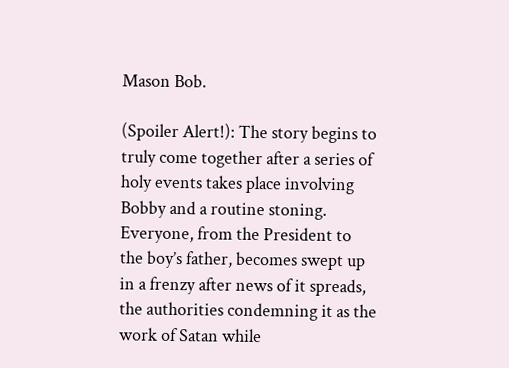Mason Bob.

(Spoiler Alert!): The story begins to truly come together after a series of holy events takes place involving Bobby and a routine stoning. Everyone, from the President to the boy’s father, becomes swept up in a frenzy after news of it spreads, the authorities condemning it as the work of Satan while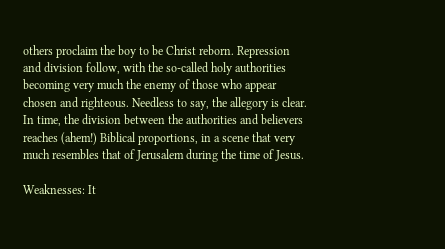others proclaim the boy to be Christ reborn. Repression and division follow, with the so-called holy authorities becoming very much the enemy of those who appear chosen and righteous. Needless to say, the allegory is clear. In time, the division between the authorities and believers reaches (ahem!) Biblical proportions, in a scene that very much resembles that of Jerusalem during the time of Jesus.

Weaknesses: It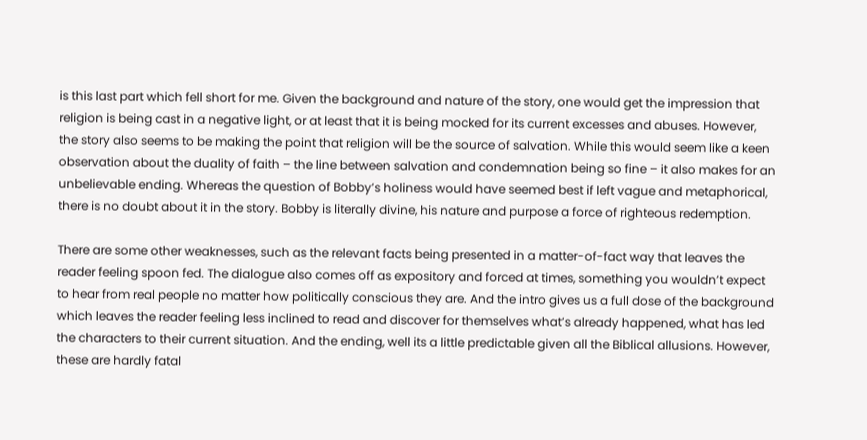is this last part which fell short for me. Given the background and nature of the story, one would get the impression that religion is being cast in a negative light, or at least that it is being mocked for its current excesses and abuses. However, the story also seems to be making the point that religion will be the source of salvation. While this would seem like a keen observation about the duality of faith – the line between salvation and condemnation being so fine – it also makes for an unbelievable ending. Whereas the question of Bobby’s holiness would have seemed best if left vague and metaphorical, there is no doubt about it in the story. Bobby is literally divine, his nature and purpose a force of righteous redemption.

There are some other weaknesses, such as the relevant facts being presented in a matter-of-fact way that leaves the reader feeling spoon fed. The dialogue also comes off as expository and forced at times, something you wouldn’t expect to hear from real people no matter how politically conscious they are. And the intro gives us a full dose of the background which leaves the reader feeling less inclined to read and discover for themselves what’s already happened, what has led the characters to their current situation. And the ending, well its a little predictable given all the Biblical allusions. However, these are hardly fatal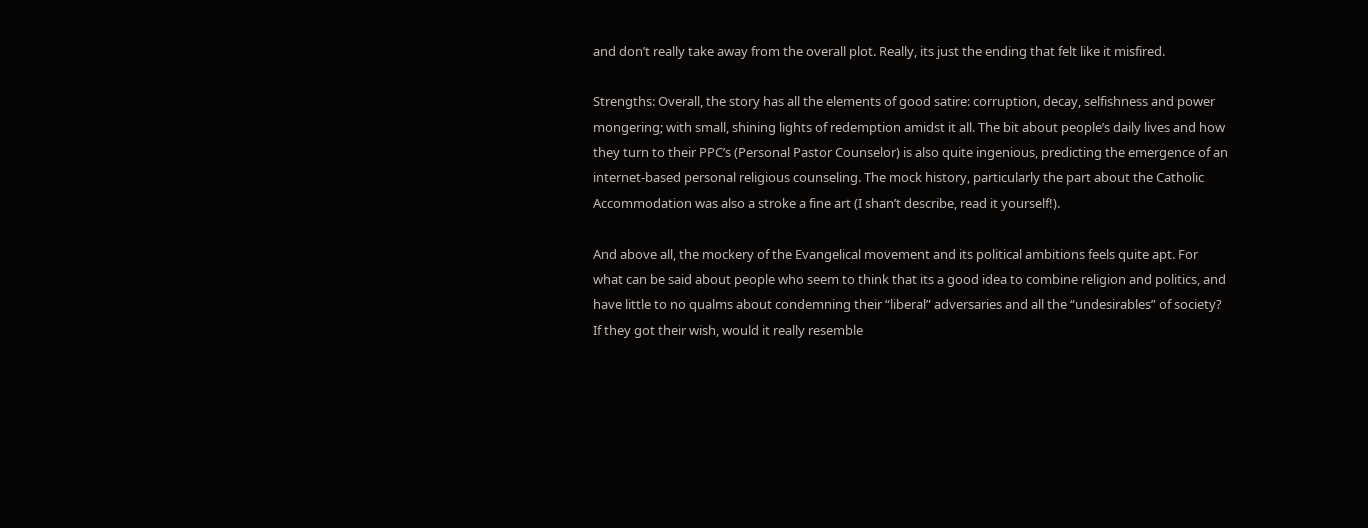and don’t really take away from the overall plot. Really, its just the ending that felt like it misfired.

Strengths: Overall, the story has all the elements of good satire: corruption, decay, selfishness and power mongering; with small, shining lights of redemption amidst it all. The bit about people’s daily lives and how they turn to their PPC’s (Personal Pastor Counselor) is also quite ingenious, predicting the emergence of an internet-based personal religious counseling. The mock history, particularly the part about the Catholic Accommodation was also a stroke a fine art (I shan’t describe, read it yourself!).

And above all, the mockery of the Evangelical movement and its political ambitions feels quite apt. For what can be said about people who seem to think that its a good idea to combine religion and politics, and have little to no qualms about condemning their “liberal” adversaries and all the “undesirables” of society? If they got their wish, would it really resemble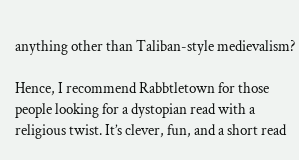anything other than Taliban-style medievalism?

Hence, I recommend Rabbtletown for those people looking for a dystopian read with a religious twist. It’s clever, fun, and a short read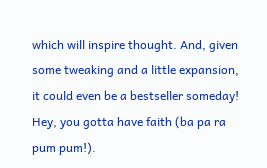which will inspire thought. And, given some tweaking and a little expansion, it could even be a bestseller someday! Hey, you gotta have faith (ba pa ra pum pum!).